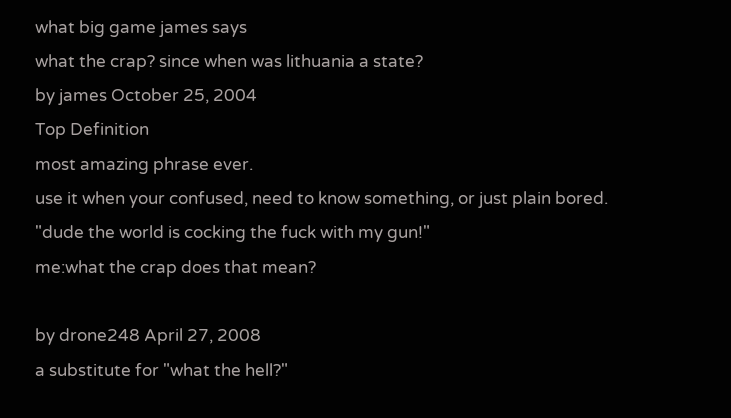what big game james says
what the crap? since when was lithuania a state?
by james October 25, 2004
Top Definition
most amazing phrase ever.
use it when your confused, need to know something, or just plain bored.
"dude the world is cocking the fuck with my gun!"
me:what the crap does that mean?

by drone248 April 27, 2008
a substitute for "what the hell?"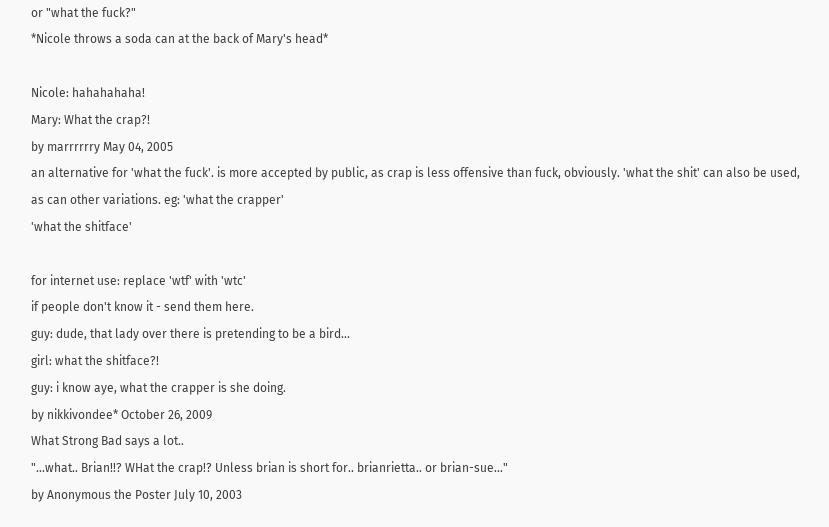or "what the fuck?"
*Nicole throws a soda can at the back of Mary's head*

Nicole: hahahahaha!
Mary: What the crap?!
by marrrrrry May 04, 2005
an alternative for 'what the fuck'. is more accepted by public, as crap is less offensive than fuck, obviously. 'what the shit' can also be used, as can other variations. eg: 'what the crapper'
'what the shitface'

for internet use: replace 'wtf' with 'wtc'
if people don't know it - send them here.
guy: dude, that lady over there is pretending to be a bird...
girl: what the shitface?!
guy: i know aye, what the crapper is she doing.
by nikkivondee* October 26, 2009
What Strong Bad says a lot..
"...what.. Brian!!? WHat the crap!? Unless brian is short for.. brianrietta.. or brian-sue..."
by Anonymous the Poster July 10, 2003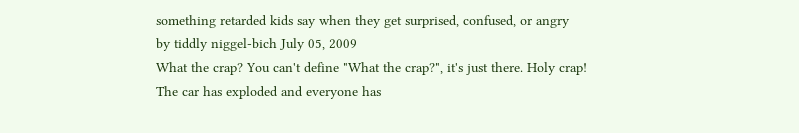something retarded kids say when they get surprised, confused, or angry
by tiddly niggel-bich July 05, 2009
What the crap? You can't define "What the crap?", it's just there. Holy crap!
The car has exploded and everyone has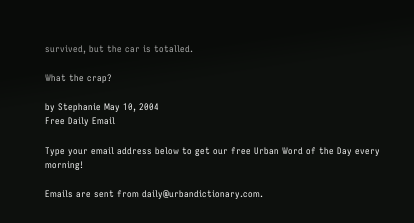survived, but the car is totalled.

What the crap?

by Stephanie May 10, 2004
Free Daily Email

Type your email address below to get our free Urban Word of the Day every morning!

Emails are sent from daily@urbandictionary.com.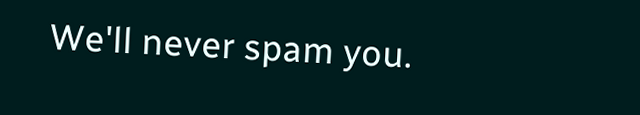We'll never spam you.